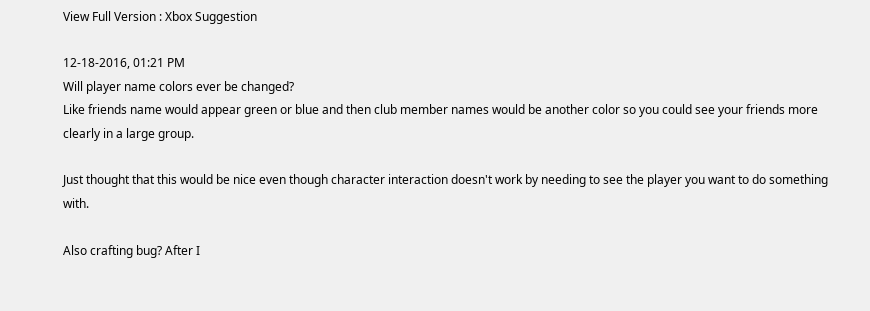View Full Version : Xbox Suggestion

12-18-2016, 01:21 PM
Will player name colors ever be changed?
Like friends name would appear green or blue and then club member names would be another color so you could see your friends more clearly in a large group.

Just thought that this would be nice even though character interaction doesn't work by needing to see the player you want to do something with.

Also crafting bug? After I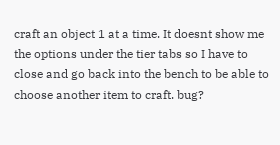craft an object 1 at a time. It doesnt show me the options under the tier tabs so I have to close and go back into the bench to be able to choose another item to craft. bug?